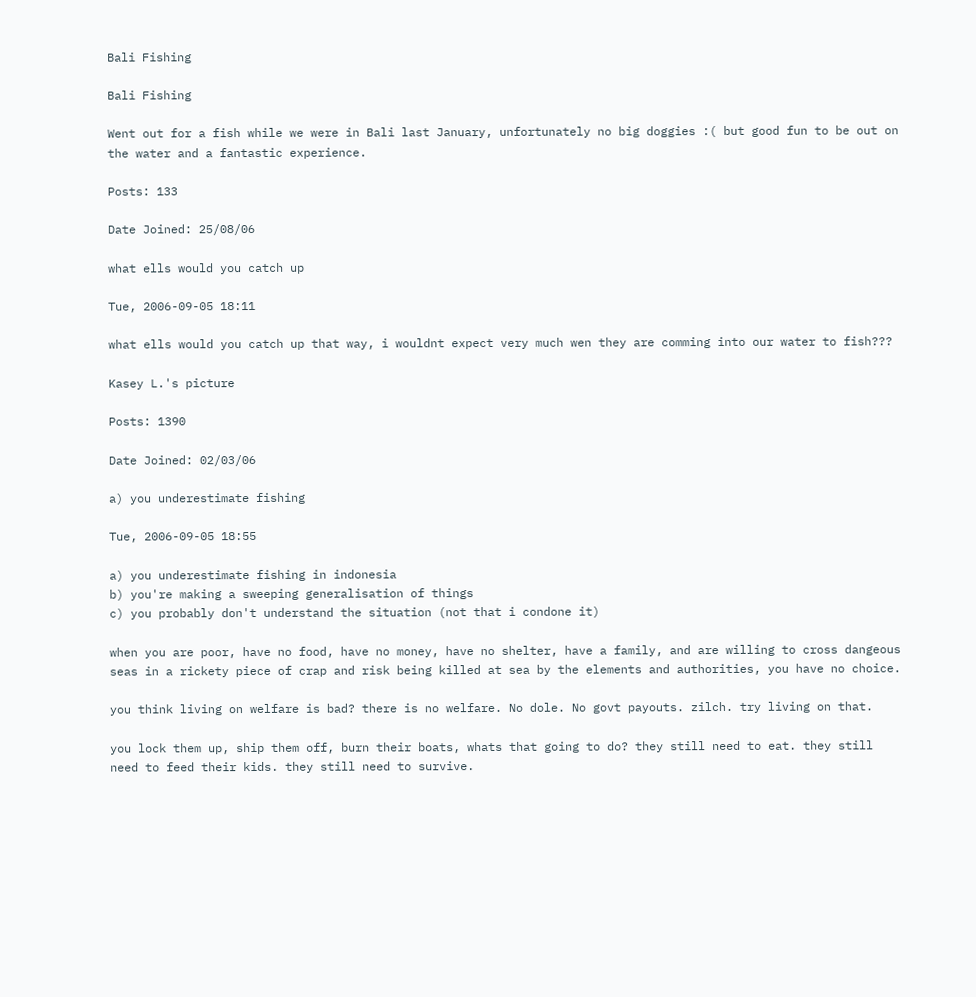Bali Fishing

Bali Fishing

Went out for a fish while we were in Bali last January, unfortunately no big doggies :( but good fun to be out on the water and a fantastic experience.

Posts: 133

Date Joined: 25/08/06

what ells would you catch up

Tue, 2006-09-05 18:11

what ells would you catch up that way, i wouldnt expect very much wen they are comming into our water to fish???

Kasey L.'s picture

Posts: 1390

Date Joined: 02/03/06

a) you underestimate fishing

Tue, 2006-09-05 18:55

a) you underestimate fishing in indonesia
b) you're making a sweeping generalisation of things
c) you probably don't understand the situation (not that i condone it)

when you are poor, have no food, have no money, have no shelter, have a family, and are willing to cross dangeous seas in a rickety piece of crap and risk being killed at sea by the elements and authorities, you have no choice.

you think living on welfare is bad? there is no welfare. No dole. No govt payouts. zilch. try living on that.

you lock them up, ship them off, burn their boats, whats that going to do? they still need to eat. they still need to feed their kids. they still need to survive.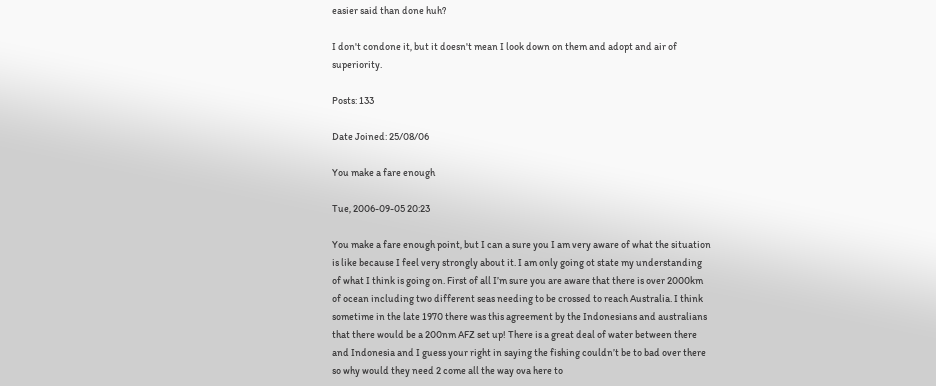easier said than done huh?

I don't condone it, but it doesn't mean I look down on them and adopt and air of superiority.

Posts: 133

Date Joined: 25/08/06

You make a fare enough

Tue, 2006-09-05 20:23

You make a fare enough point, but I can a sure you I am very aware of what the situation is like because I feel very strongly about it. I am only going ot state my understanding of what I think is going on. First of all I’m sure you are aware that there is over 2000km of ocean including two different seas needing to be crossed to reach Australia. I think sometime in the late 1970 there was this agreement by the Indonesians and australians that there would be a 200nm AFZ set up! There is a great deal of water between there and Indonesia and I guess your right in saying the fishing couldn’t be to bad over there so why would they need 2 come all the way ova here to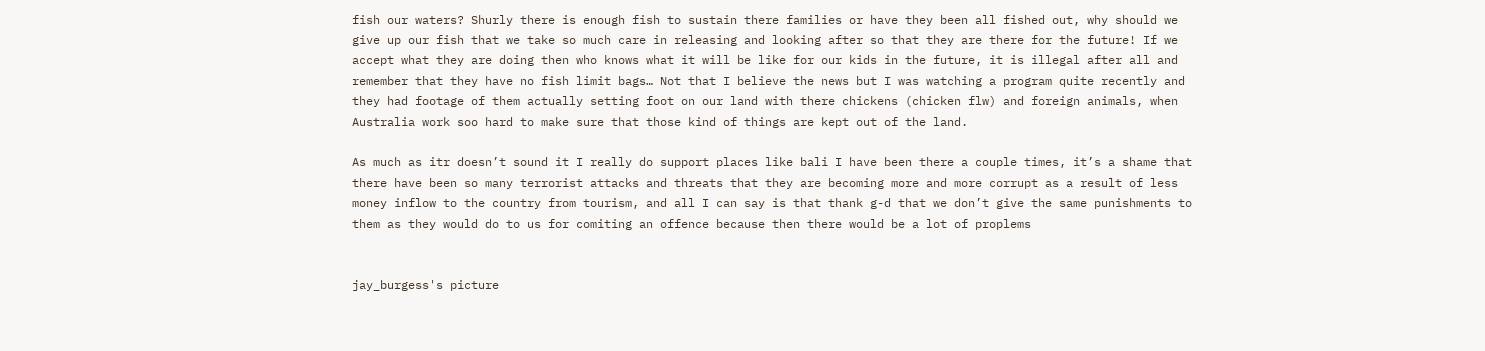fish our waters? Shurly there is enough fish to sustain there families or have they been all fished out, why should we give up our fish that we take so much care in releasing and looking after so that they are there for the future! If we accept what they are doing then who knows what it will be like for our kids in the future, it is illegal after all and remember that they have no fish limit bags… Not that I believe the news but I was watching a program quite recently and they had footage of them actually setting foot on our land with there chickens (chicken flw) and foreign animals, when Australia work soo hard to make sure that those kind of things are kept out of the land.

As much as itr doesn’t sound it I really do support places like bali I have been there a couple times, it’s a shame that there have been so many terrorist attacks and threats that they are becoming more and more corrupt as a result of less money inflow to the country from tourism, and all I can say is that thank g-d that we don’t give the same punishments to them as they would do to us for comiting an offence because then there would be a lot of proplems


jay_burgess's picture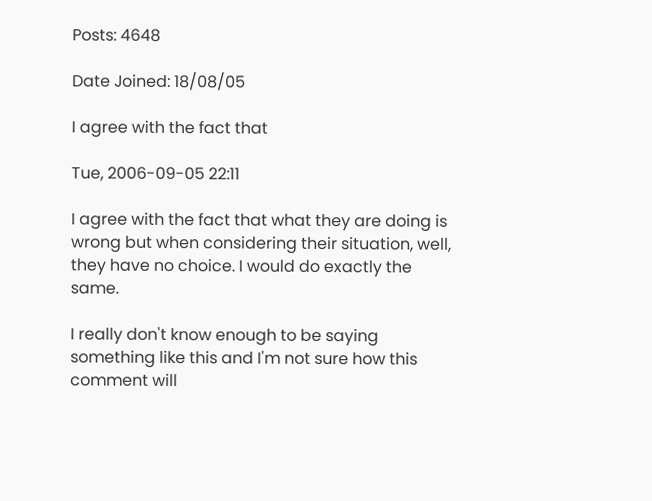Posts: 4648

Date Joined: 18/08/05

I agree with the fact that

Tue, 2006-09-05 22:11

I agree with the fact that what they are doing is wrong but when considering their situation, well, they have no choice. I would do exactly the same.

I really don't know enough to be saying something like this and I'm not sure how this comment will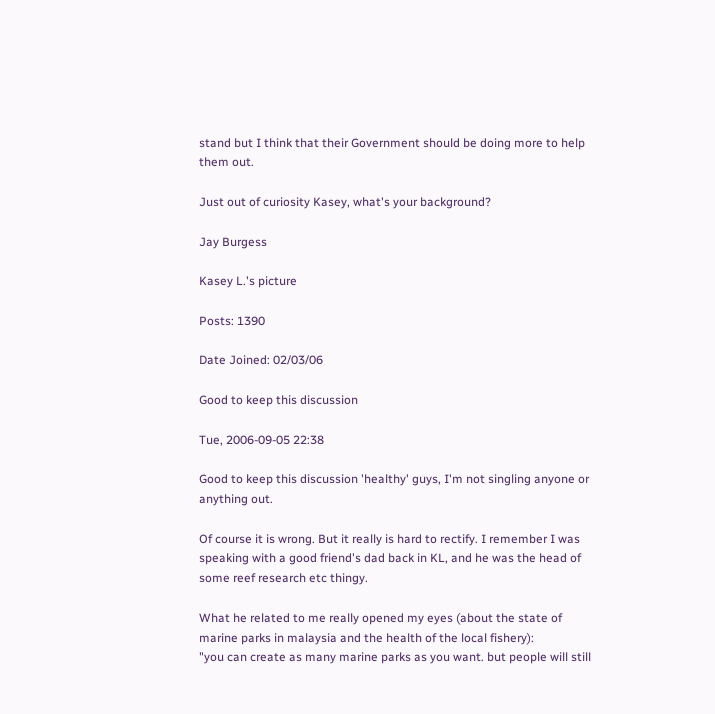stand but I think that their Government should be doing more to help them out.

Just out of curiosity Kasey, what's your background?

Jay Burgess

Kasey L.'s picture

Posts: 1390

Date Joined: 02/03/06

Good to keep this discussion

Tue, 2006-09-05 22:38

Good to keep this discussion 'healthy' guys, I'm not singling anyone or anything out.

Of course it is wrong. But it really is hard to rectify. I remember I was speaking with a good friend's dad back in KL, and he was the head of some reef research etc thingy.

What he related to me really opened my eyes (about the state of marine parks in malaysia and the health of the local fishery):
"you can create as many marine parks as you want. but people will still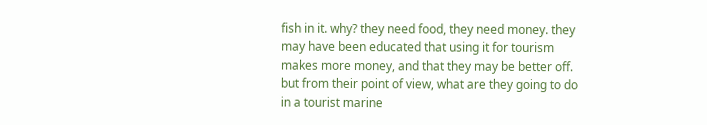fish in it. why? they need food, they need money. they may have been educated that using it for tourism makes more money, and that they may be better off. but from their point of view, what are they going to do in a tourist marine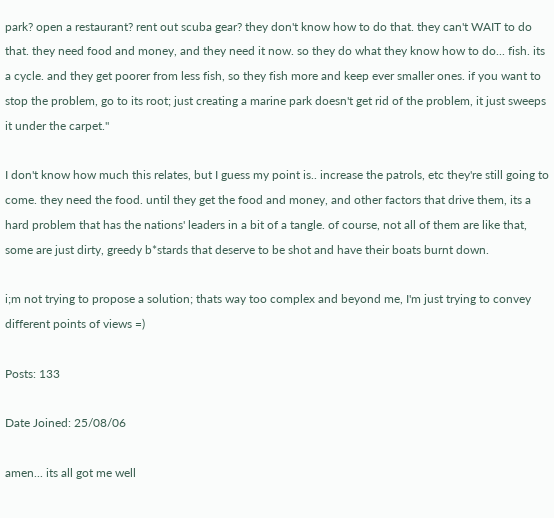park? open a restaurant? rent out scuba gear? they don't know how to do that. they can't WAIT to do that. they need food and money, and they need it now. so they do what they know how to do... fish. its a cycle. and they get poorer from less fish, so they fish more and keep ever smaller ones. if you want to stop the problem, go to its root; just creating a marine park doesn't get rid of the problem, it just sweeps it under the carpet."

I don't know how much this relates, but I guess my point is.. increase the patrols, etc they're still going to come. they need the food. until they get the food and money, and other factors that drive them, its a hard problem that has the nations' leaders in a bit of a tangle. of course, not all of them are like that, some are just dirty, greedy b*stards that deserve to be shot and have their boats burnt down.

i;m not trying to propose a solution; thats way too complex and beyond me, I'm just trying to convey different points of views =)

Posts: 133

Date Joined: 25/08/06

amen... its all got me well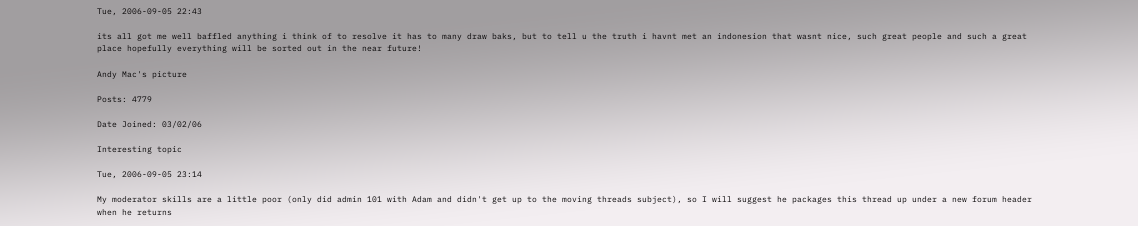Tue, 2006-09-05 22:43

its all got me well baffled anything i think of to resolve it has to many draw baks, but to tell u the truth i havnt met an indonesion that wasnt nice, such great people and such a great place hopefully everything will be sorted out in the near future!

Andy Mac's picture

Posts: 4779

Date Joined: 03/02/06

Interesting topic

Tue, 2006-09-05 23:14

My moderator skills are a little poor (only did admin 101 with Adam and didn't get up to the moving threads subject), so I will suggest he packages this thread up under a new forum header when he returns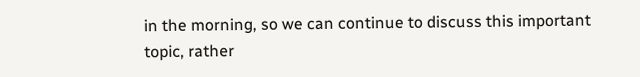in the morning, so we can continue to discuss this important topic, rather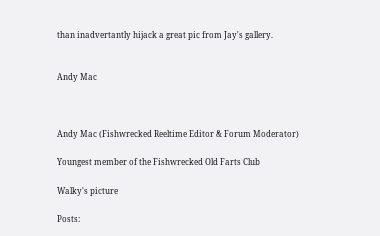than inadvertantly hijack a great pic from Jay's gallery.


Andy Mac



Andy Mac (Fishwrecked Reeltime Editor & Forum Moderator)

Youngest member of the Fishwrecked Old Farts Club

Walky's picture

Posts: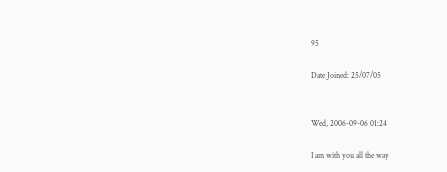95

Date Joined: 25/07/05


Wed, 2006-09-06 01:24

I am with you all the way